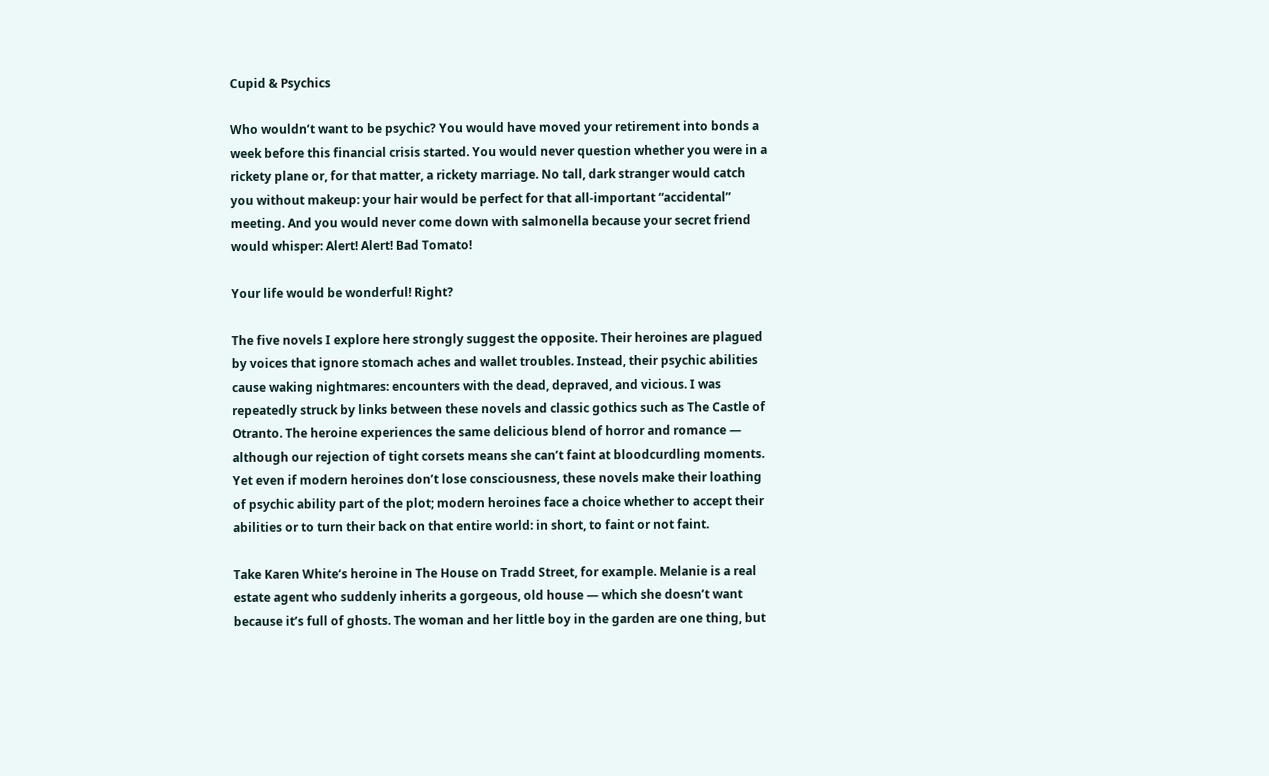Cupid & Psychics

Who wouldn’t want to be psychic? You would have moved your retirement into bonds a week before this financial crisis started. You would never question whether you were in a rickety plane or, for that matter, a rickety marriage. No tall, dark stranger would catch you without makeup: your hair would be perfect for that all-important “accidental” meeting. And you would never come down with salmonella because your secret friend would whisper: Alert! Alert! Bad Tomato!

Your life would be wonderful! Right?

The five novels I explore here strongly suggest the opposite. Their heroines are plagued by voices that ignore stomach aches and wallet troubles. Instead, their psychic abilities cause waking nightmares: encounters with the dead, depraved, and vicious. I was repeatedly struck by links between these novels and classic gothics such as The Castle of Otranto. The heroine experiences the same delicious blend of horror and romance — although our rejection of tight corsets means she can’t faint at bloodcurdling moments. Yet even if modern heroines don’t lose consciousness, these novels make their loathing of psychic ability part of the plot; modern heroines face a choice whether to accept their abilities or to turn their back on that entire world: in short, to faint or not faint.

Take Karen White‘s heroine in The House on Tradd Street, for example. Melanie is a real estate agent who suddenly inherits a gorgeous, old house — which she doesn’t want because it’s full of ghosts. The woman and her little boy in the garden are one thing, but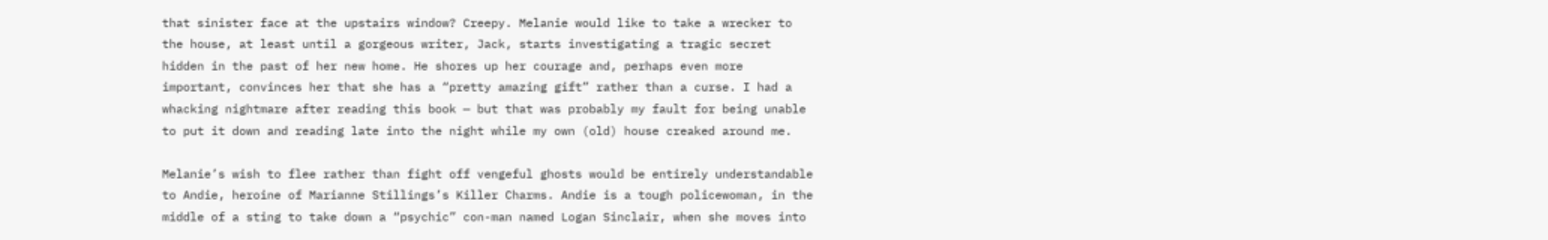that sinister face at the upstairs window? Creepy. Melanie would like to take a wrecker to the house, at least until a gorgeous writer, Jack, starts investigating a tragic secret hidden in the past of her new home. He shores up her courage and, perhaps even more important, convinces her that she has a “pretty amazing gift” rather than a curse. I had a whacking nightmare after reading this book — but that was probably my fault for being unable to put it down and reading late into the night while my own (old) house creaked around me.

Melanie’s wish to flee rather than fight off vengeful ghosts would be entirely understandable to Andie, heroine of Marianne Stillings’s Killer Charms. Andie is a tough policewoman, in the middle of a sting to take down a “psychic” con-man named Logan Sinclair, when she moves into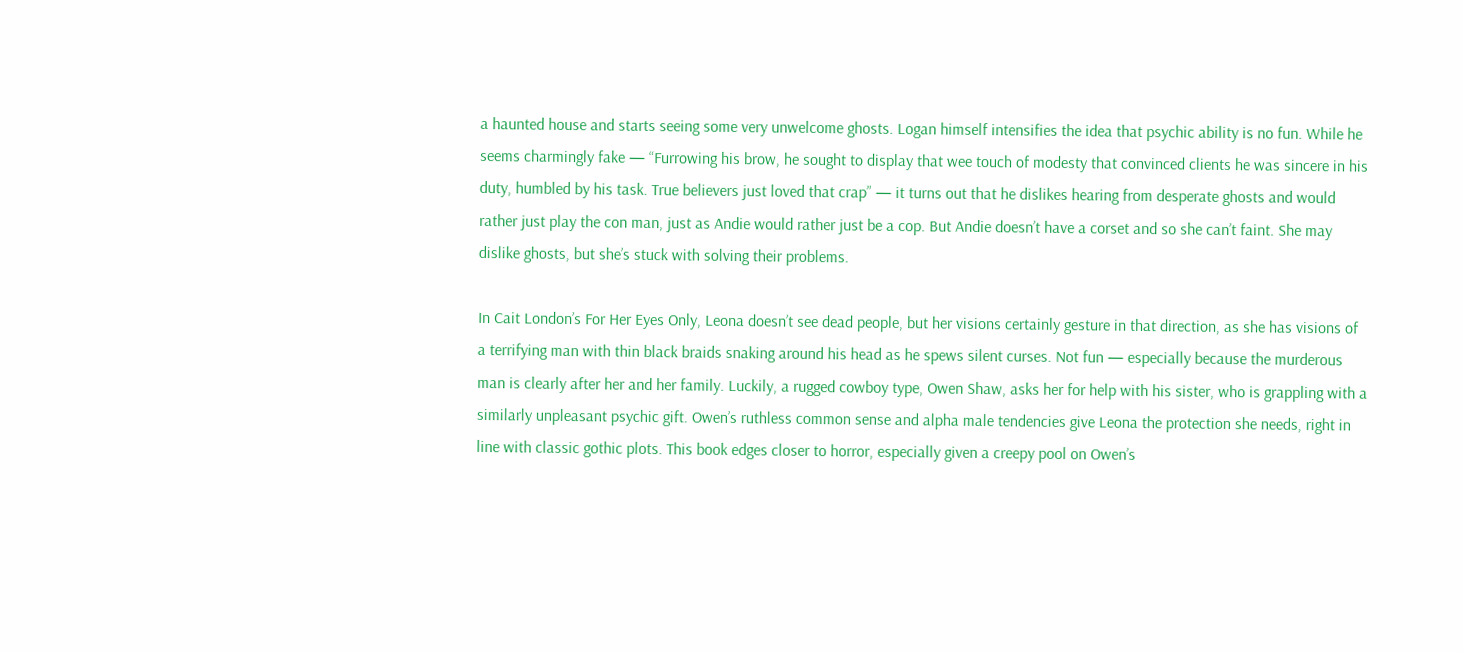a haunted house and starts seeing some very unwelcome ghosts. Logan himself intensifies the idea that psychic ability is no fun. While he seems charmingly fake — “Furrowing his brow, he sought to display that wee touch of modesty that convinced clients he was sincere in his duty, humbled by his task. True believers just loved that crap” — it turns out that he dislikes hearing from desperate ghosts and would rather just play the con man, just as Andie would rather just be a cop. But Andie doesn’t have a corset and so she can’t faint. She may dislike ghosts, but she’s stuck with solving their problems.

In Cait London’s For Her Eyes Only, Leona doesn’t see dead people, but her visions certainly gesture in that direction, as she has visions of a terrifying man with thin black braids snaking around his head as he spews silent curses. Not fun — especially because the murderous man is clearly after her and her family. Luckily, a rugged cowboy type, Owen Shaw, asks her for help with his sister, who is grappling with a similarly unpleasant psychic gift. Owen’s ruthless common sense and alpha male tendencies give Leona the protection she needs, right in line with classic gothic plots. This book edges closer to horror, especially given a creepy pool on Owen’s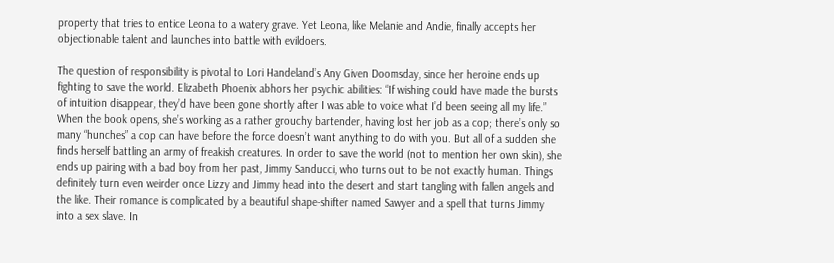property that tries to entice Leona to a watery grave. Yet Leona, like Melanie and Andie, finally accepts her objectionable talent and launches into battle with evildoers.

The question of responsibility is pivotal to Lori Handeland’s Any Given Doomsday, since her heroine ends up fighting to save the world. Elizabeth Phoenix abhors her psychic abilities: “If wishing could have made the bursts of intuition disappear, they’d have been gone shortly after I was able to voice what I’d been seeing all my life.” When the book opens, she’s working as a rather grouchy bartender, having lost her job as a cop; there’s only so many “hunches” a cop can have before the force doesn’t want anything to do with you. But all of a sudden she finds herself battling an army of freakish creatures. In order to save the world (not to mention her own skin), she ends up pairing with a bad boy from her past, Jimmy Sanducci, who turns out to be not exactly human. Things definitely turn even weirder once Lizzy and Jimmy head into the desert and start tangling with fallen angels and the like. Their romance is complicated by a beautiful shape-shifter named Sawyer and a spell that turns Jimmy into a sex slave. In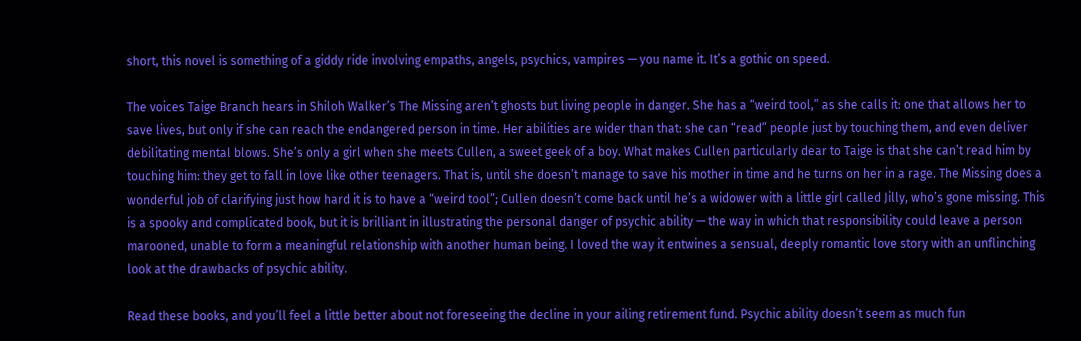short, this novel is something of a giddy ride involving empaths, angels, psychics, vampires — you name it. It’s a gothic on speed.

The voices Taige Branch hears in Shiloh Walker’s The Missing aren’t ghosts but living people in danger. She has a “weird tool,” as she calls it: one that allows her to save lives, but only if she can reach the endangered person in time. Her abilities are wider than that: she can “read” people just by touching them, and even deliver debilitating mental blows. She’s only a girl when she meets Cullen, a sweet geek of a boy. What makes Cullen particularly dear to Taige is that she can’t read him by touching him: they get to fall in love like other teenagers. That is, until she doesn’t manage to save his mother in time and he turns on her in a rage. The Missing does a wonderful job of clarifying just how hard it is to have a “weird tool”; Cullen doesn’t come back until he’s a widower with a little girl called Jilly, who’s gone missing. This is a spooky and complicated book, but it is brilliant in illustrating the personal danger of psychic ability — the way in which that responsibility could leave a person marooned, unable to form a meaningful relationship with another human being. I loved the way it entwines a sensual, deeply romantic love story with an unflinching look at the drawbacks of psychic ability.

Read these books, and you’ll feel a little better about not foreseeing the decline in your ailing retirement fund. Psychic ability doesn’t seem as much fun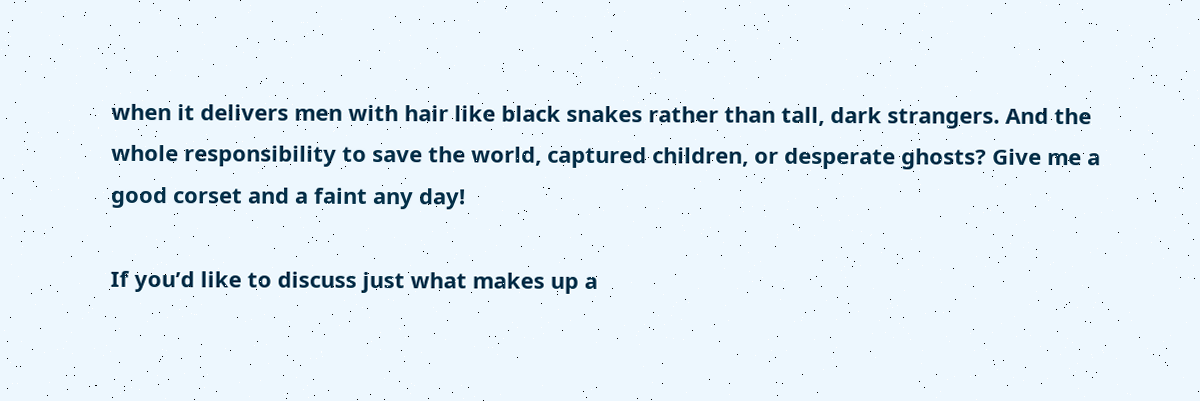when it delivers men with hair like black snakes rather than tall, dark strangers. And the whole responsibility to save the world, captured children, or desperate ghosts? Give me a good corset and a faint any day!

If you’d like to discuss just what makes up a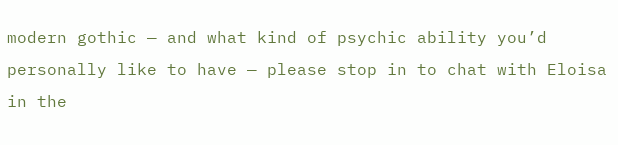modern gothic — and what kind of psychic ability you’d personally like to have — please stop in to chat with Eloisa in the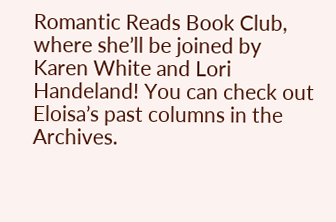Romantic Reads Book Club, where she’ll be joined by Karen White and Lori Handeland! You can check out Eloisa’s past columns in the Archives.